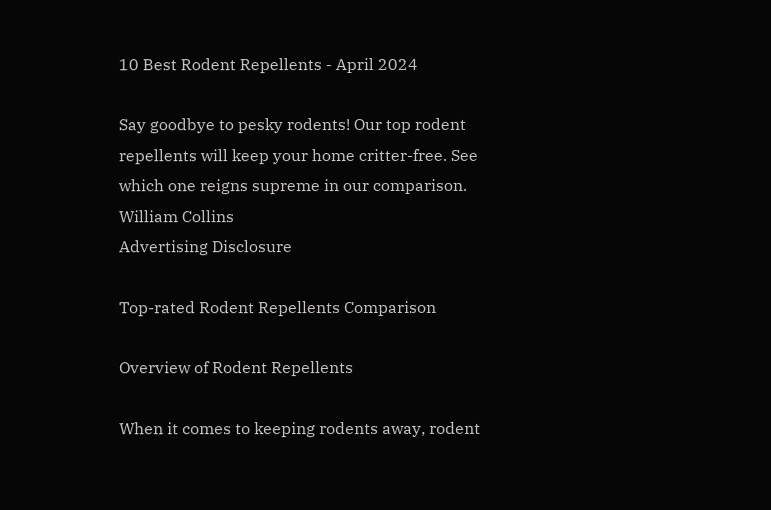10 Best Rodent Repellents - April 2024

Say goodbye to pesky rodents! Our top rodent repellents will keep your home critter-free. See which one reigns supreme in our comparison.
William Collins
Advertising Disclosure

Top-rated Rodent Repellents Comparison

Overview of Rodent Repellents

When it comes to keeping rodents away, rodent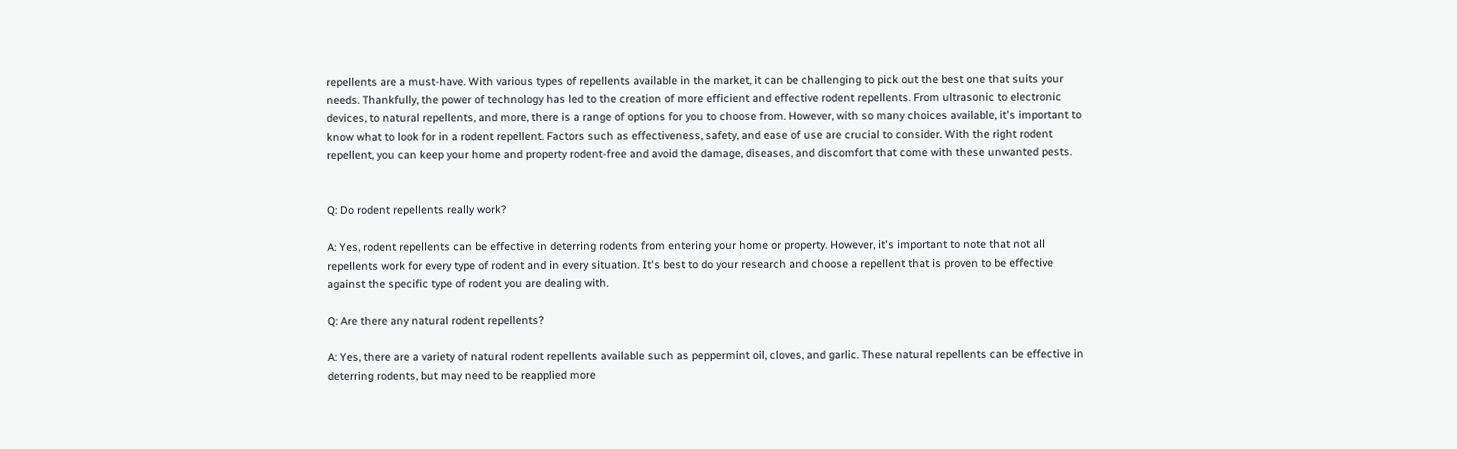repellents are a must-have. With various types of repellents available in the market, it can be challenging to pick out the best one that suits your needs. Thankfully, the power of technology has led to the creation of more efficient and effective rodent repellents. From ultrasonic to electronic devices, to natural repellents, and more, there is a range of options for you to choose from. However, with so many choices available, it's important to know what to look for in a rodent repellent. Factors such as effectiveness, safety, and ease of use are crucial to consider. With the right rodent repellent, you can keep your home and property rodent-free and avoid the damage, diseases, and discomfort that come with these unwanted pests.


Q: Do rodent repellents really work?

A: Yes, rodent repellents can be effective in deterring rodents from entering your home or property. However, it's important to note that not all repellents work for every type of rodent and in every situation. It's best to do your research and choose a repellent that is proven to be effective against the specific type of rodent you are dealing with.

Q: Are there any natural rodent repellents?

A: Yes, there are a variety of natural rodent repellents available such as peppermint oil, cloves, and garlic. These natural repellents can be effective in deterring rodents, but may need to be reapplied more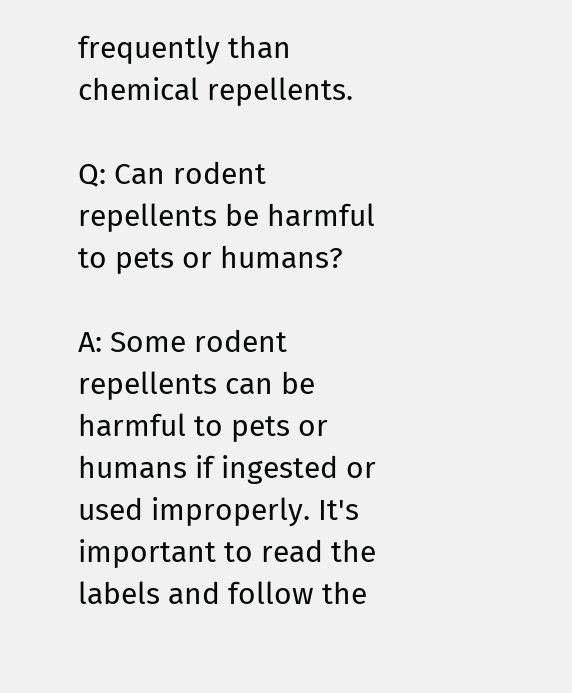frequently than chemical repellents.

Q: Can rodent repellents be harmful to pets or humans?

A: Some rodent repellents can be harmful to pets or humans if ingested or used improperly. It's important to read the labels and follow the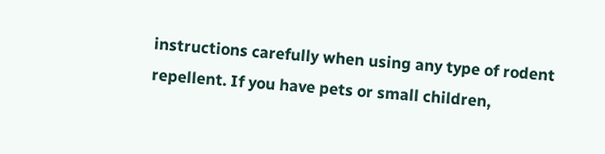instructions carefully when using any type of rodent repellent. If you have pets or small children,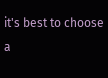it's best to choose a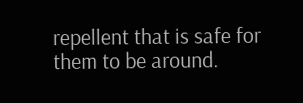repellent that is safe for them to be around.